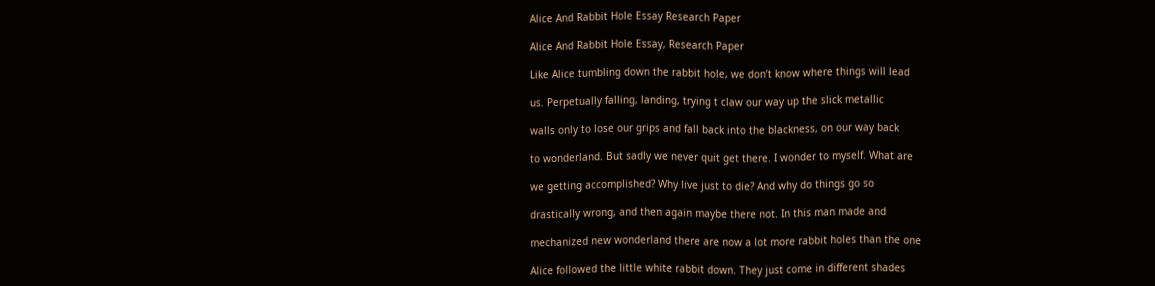Alice And Rabbit Hole Essay Research Paper

Alice And Rabbit Hole Essay, Research Paper

Like Alice tumbling down the rabbit hole, we don’t know where things will lead

us. Perpetually falling, landing, trying t claw our way up the slick metallic

walls only to lose our grips and fall back into the blackness, on our way back

to wonderland. But sadly we never quit get there. I wonder to myself. What are

we getting accomplished? Why live just to die? And why do things go so

drastically wrong, and then again maybe there not. In this man made and

mechanized new wonderland there are now a lot more rabbit holes than the one

Alice followed the little white rabbit down. They just come in different shades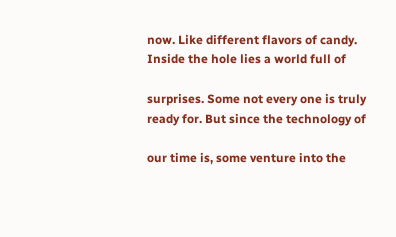now. Like different flavors of candy. Inside the hole lies a world full of

surprises. Some not every one is truly ready for. But since the technology of

our time is, some venture into the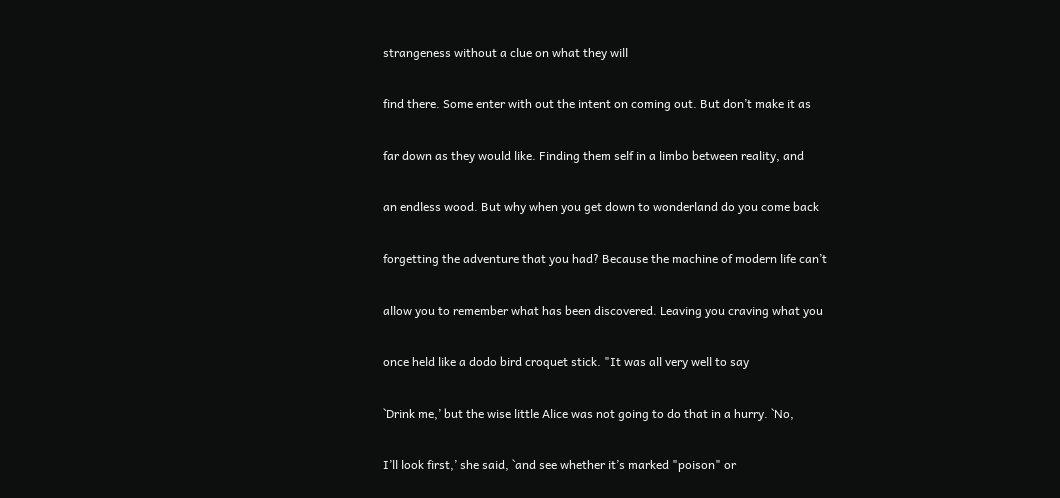strangeness without a clue on what they will

find there. Some enter with out the intent on coming out. But don’t make it as

far down as they would like. Finding them self in a limbo between reality, and

an endless wood. But why when you get down to wonderland do you come back

forgetting the adventure that you had? Because the machine of modern life can’t

allow you to remember what has been discovered. Leaving you craving what you

once held like a dodo bird croquet stick. "It was all very well to say

`Drink me,’ but the wise little Alice was not going to do that in a hurry. `No,

I’ll look first,’ she said, `and see whether it’s marked "poison" or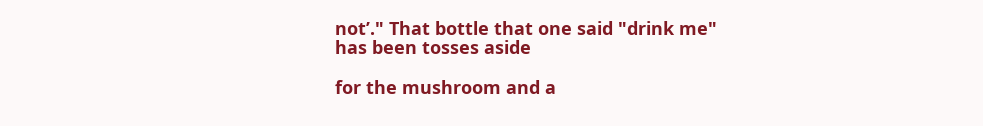not’." That bottle that one said "drink me" has been tosses aside

for the mushroom and a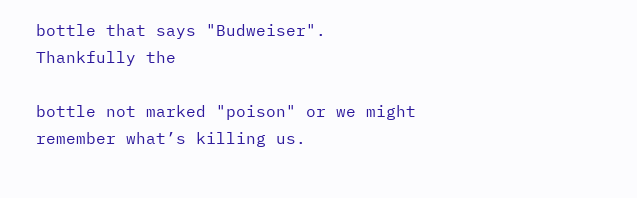bottle that says "Budweiser". Thankfully the

bottle not marked "poison" or we might remember what’s killing us.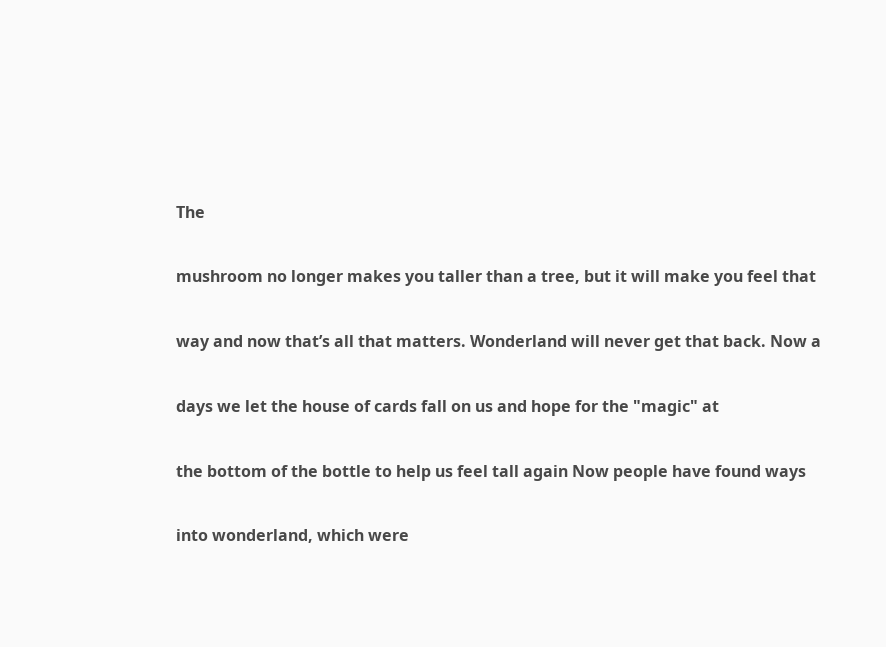The

mushroom no longer makes you taller than a tree, but it will make you feel that

way and now that’s all that matters. Wonderland will never get that back. Now a

days we let the house of cards fall on us and hope for the "magic" at

the bottom of the bottle to help us feel tall again Now people have found ways

into wonderland, which were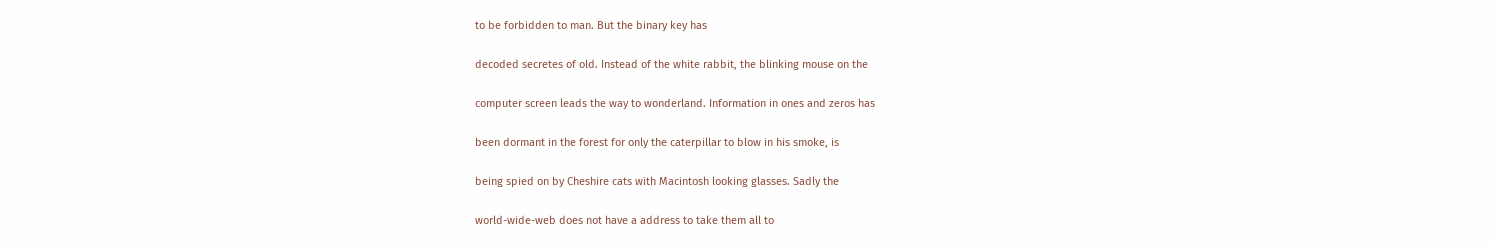to be forbidden to man. But the binary key has

decoded secretes of old. Instead of the white rabbit, the blinking mouse on the

computer screen leads the way to wonderland. Information in ones and zeros has

been dormant in the forest for only the caterpillar to blow in his smoke, is

being spied on by Cheshire cats with Macintosh looking glasses. Sadly the

world-wide-web does not have a address to take them all to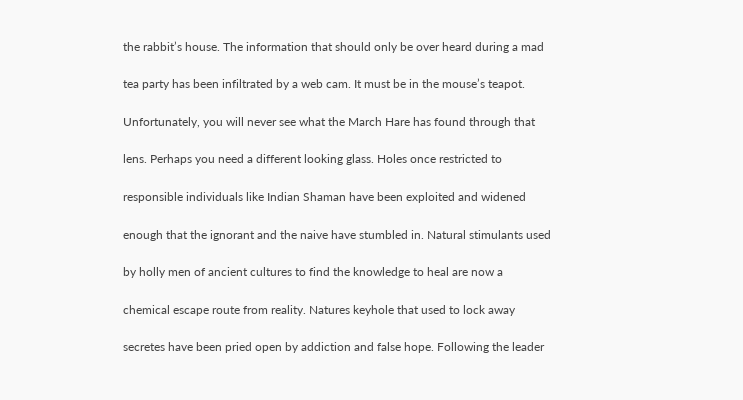the rabbit’s house. The information that should only be over heard during a mad

tea party has been infiltrated by a web cam. It must be in the mouse’s teapot.

Unfortunately, you will never see what the March Hare has found through that

lens. Perhaps you need a different looking glass. Holes once restricted to

responsible individuals like Indian Shaman have been exploited and widened

enough that the ignorant and the naive have stumbled in. Natural stimulants used

by holly men of ancient cultures to find the knowledge to heal are now a

chemical escape route from reality. Natures keyhole that used to lock away

secretes have been pried open by addiction and false hope. Following the leader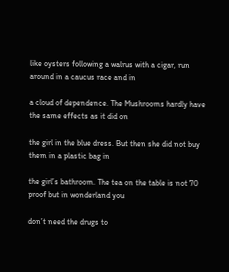like oysters following a walrus with a cigar, run around in a caucus race and in

a cloud of dependence. The Mushrooms hardly have the same effects as it did on

the girl in the blue dress. But then she did not buy them in a plastic bag in

the girl’s bathroom. The tea on the table is not 70 proof but in wonderland you

don’t need the drugs to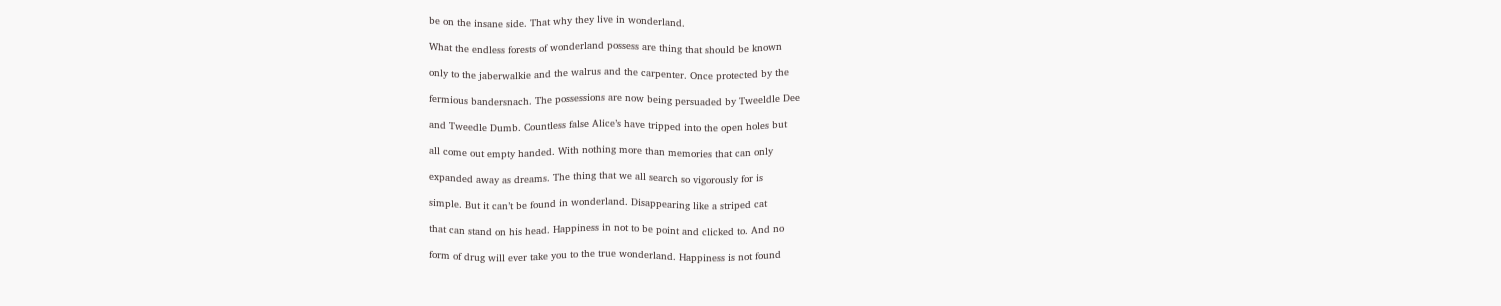be on the insane side. That why they live in wonderland.

What the endless forests of wonderland possess are thing that should be known

only to the jaberwalkie and the walrus and the carpenter. Once protected by the

fermious bandersnach. The possessions are now being persuaded by Tweeldle Dee

and Tweedle Dumb. Countless false Alice’s have tripped into the open holes but

all come out empty handed. With nothing more than memories that can only

expanded away as dreams. The thing that we all search so vigorously for is

simple. But it can’t be found in wonderland. Disappearing like a striped cat

that can stand on his head. Happiness in not to be point and clicked to. And no

form of drug will ever take you to the true wonderland. Happiness is not found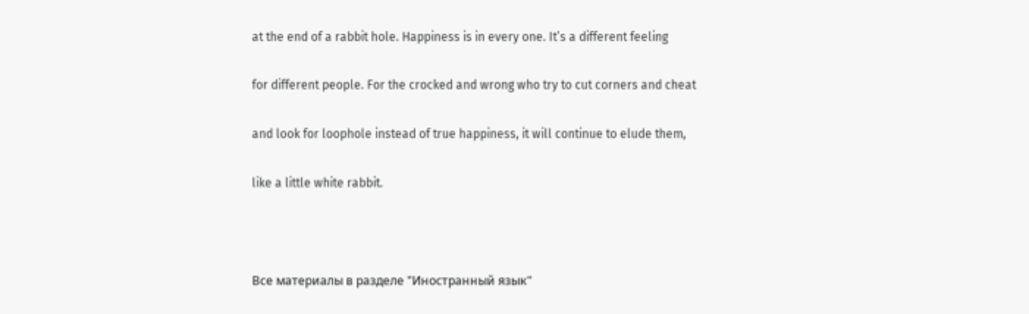at the end of a rabbit hole. Happiness is in every one. It’s a different feeling

for different people. For the crocked and wrong who try to cut corners and cheat

and look for loophole instead of true happiness, it will continue to elude them,

like a little white rabbit.



Все материалы в разделе "Иностранный язык"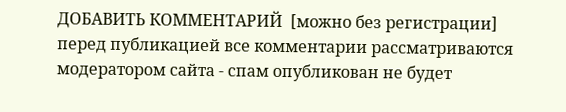ДОБАВИТЬ КОММЕНТАРИЙ  [можно без регистрации]
перед публикацией все комментарии рассматриваются модератором сайта - спам опубликован не будет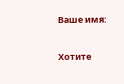Ваше имя:


Хотите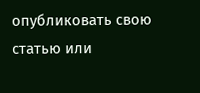опубликовать свою статью или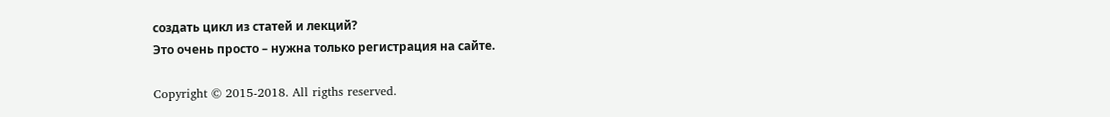создать цикл из статей и лекций?
Это очень просто – нужна только регистрация на сайте.

Copyright © 2015-2018. All rigths reserved.